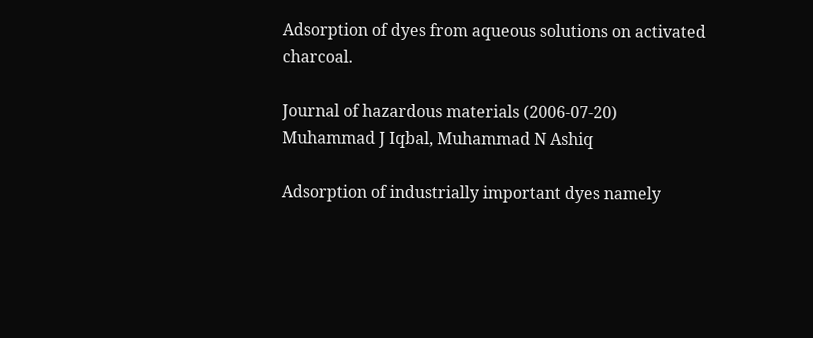Adsorption of dyes from aqueous solutions on activated charcoal.

Journal of hazardous materials (2006-07-20)
Muhammad J Iqbal, Muhammad N Ashiq

Adsorption of industrially important dyes namely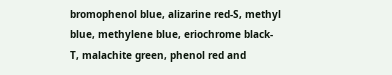bromophenol blue, alizarine red-S, methyl blue, methylene blue, eriochrome black-T, malachite green, phenol red and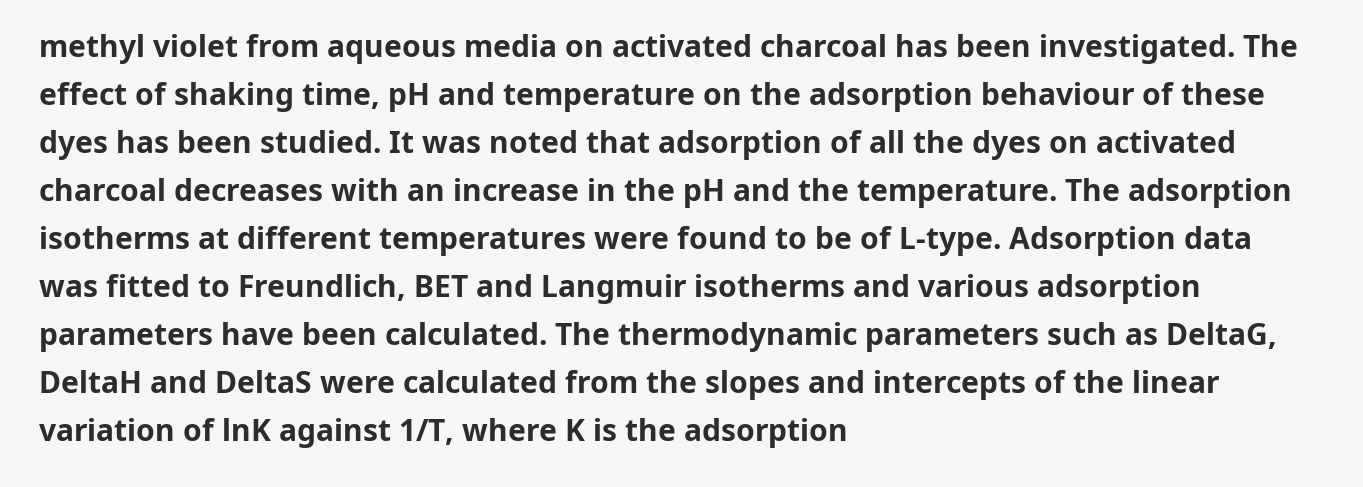methyl violet from aqueous media on activated charcoal has been investigated. The effect of shaking time, pH and temperature on the adsorption behaviour of these dyes has been studied. It was noted that adsorption of all the dyes on activated charcoal decreases with an increase in the pH and the temperature. The adsorption isotherms at different temperatures were found to be of L-type. Adsorption data was fitted to Freundlich, BET and Langmuir isotherms and various adsorption parameters have been calculated. The thermodynamic parameters such as DeltaG, DeltaH and DeltaS were calculated from the slopes and intercepts of the linear variation of lnK against 1/T, where K is the adsorption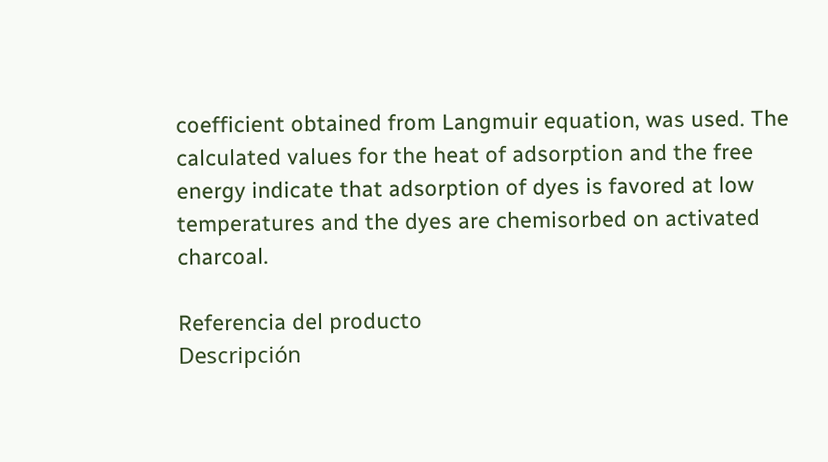coefficient obtained from Langmuir equation, was used. The calculated values for the heat of adsorption and the free energy indicate that adsorption of dyes is favored at low temperatures and the dyes are chemisorbed on activated charcoal.

Referencia del producto
Descripción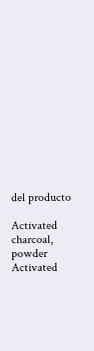del producto

Activated charcoal, powder
Activated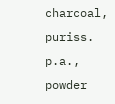charcoal, puriss. p.a., powder